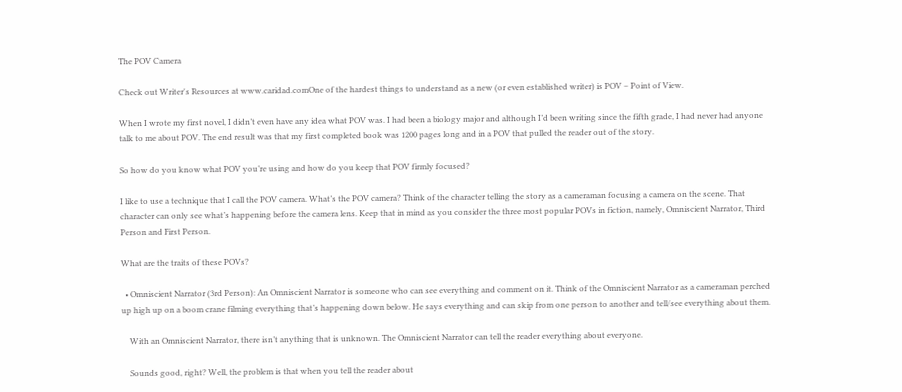The POV Camera

Check out Writer's Resources at www.caridad.comOne of the hardest things to understand as a new (or even established writer) is POV – Point of View.

When I wrote my first novel, I didn’t even have any idea what POV was. I had been a biology major and although I’d been writing since the fifth grade, I had never had anyone talk to me about POV. The end result was that my first completed book was 1200 pages long and in a POV that pulled the reader out of the story.

So how do you know what POV you’re using and how do you keep that POV firmly focused?

I like to use a technique that I call the POV camera. What’s the POV camera? Think of the character telling the story as a cameraman focusing a camera on the scene. That character can only see what’s happening before the camera lens. Keep that in mind as you consider the three most popular POVs in fiction, namely, Omniscient Narrator, Third Person and First Person.

What are the traits of these POVs?

  • Omniscient Narrator (3rd Person): An Omniscient Narrator is someone who can see everything and comment on it. Think of the Omniscient Narrator as a cameraman perched up high up on a boom crane filming everything that’s happening down below. He says everything and can skip from one person to another and tell/see everything about them.

    With an Omniscient Narrator, there isn’t anything that is unknown. The Omniscient Narrator can tell the reader everything about everyone.

    Sounds good, right? Well, the problem is that when you tell the reader about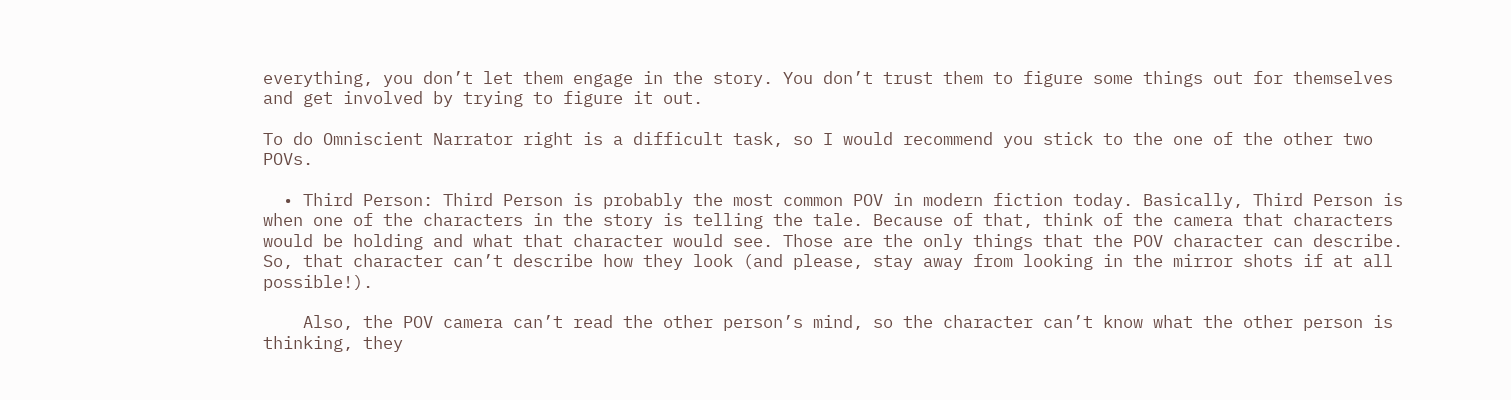everything, you don’t let them engage in the story. You don’t trust them to figure some things out for themselves and get involved by trying to figure it out.

To do Omniscient Narrator right is a difficult task, so I would recommend you stick to the one of the other two POVs.

  • Third Person: Third Person is probably the most common POV in modern fiction today. Basically, Third Person is when one of the characters in the story is telling the tale. Because of that, think of the camera that characters would be holding and what that character would see. Those are the only things that the POV character can describe. So, that character can’t describe how they look (and please, stay away from looking in the mirror shots if at all possible!).

    Also, the POV camera can’t read the other person’s mind, so the character can’t know what the other person is thinking, they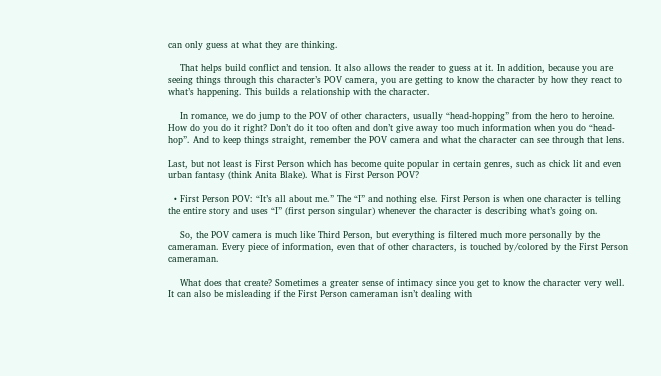can only guess at what they are thinking.

    That helps build conflict and tension. It also allows the reader to guess at it. In addition, because you are seeing things through this character’s POV camera, you are getting to know the character by how they react to what’s happening. This builds a relationship with the character.

    In romance, we do jump to the POV of other characters, usually “head-hopping” from the hero to heroine. How do you do it right? Don’t do it too often and don’t give away too much information when you do “head-hop”. And to keep things straight, remember the POV camera and what the character can see through that lens.

Last, but not least is First Person which has become quite popular in certain genres, such as chick lit and even urban fantasy (think Anita Blake). What is First Person POV?

  • First Person POV: “It’s all about me.” The “I” and nothing else. First Person is when one character is telling the entire story and uses “I” (first person singular) whenever the character is describing what’s going on.

    So, the POV camera is much like Third Person, but everything is filtered much more personally by the cameraman. Every piece of information, even that of other characters, is touched by/colored by the First Person cameraman.

    What does that create? Sometimes a greater sense of intimacy since you get to know the character very well. It can also be misleading if the First Person cameraman isn’t dealing with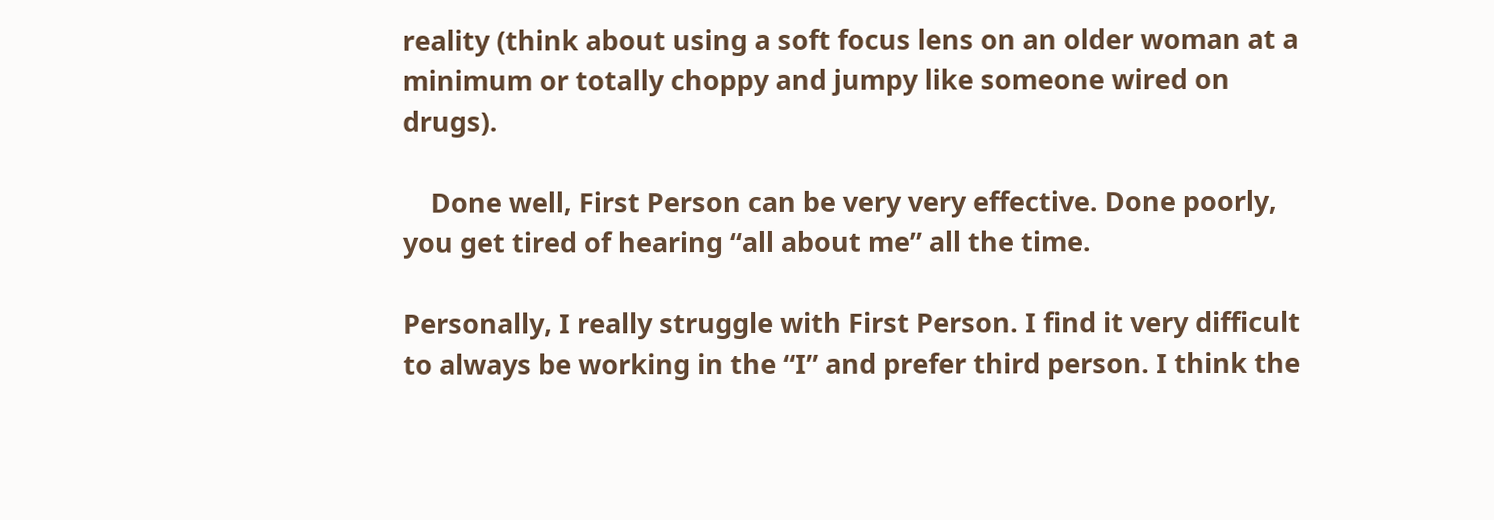reality (think about using a soft focus lens on an older woman at a minimum or totally choppy and jumpy like someone wired on drugs).

    Done well, First Person can be very very effective. Done poorly, you get tired of hearing “all about me” all the time.

Personally, I really struggle with First Person. I find it very difficult to always be working in the “I” and prefer third person. I think the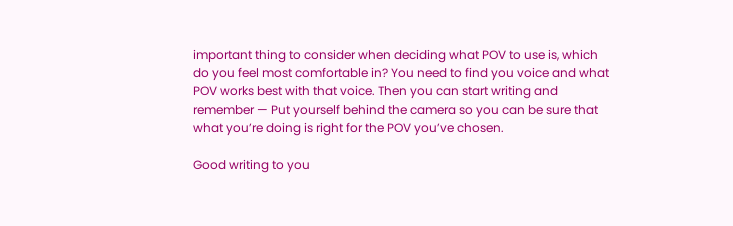important thing to consider when deciding what POV to use is, which do you feel most comfortable in? You need to find you voice and what POV works best with that voice. Then you can start writing and remember — Put yourself behind the camera so you can be sure that what you’re doing is right for the POV you’ve chosen.

Good writing to you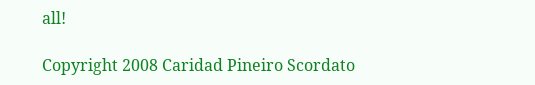all!

Copyright 2008 Caridad Pineiro Scordato